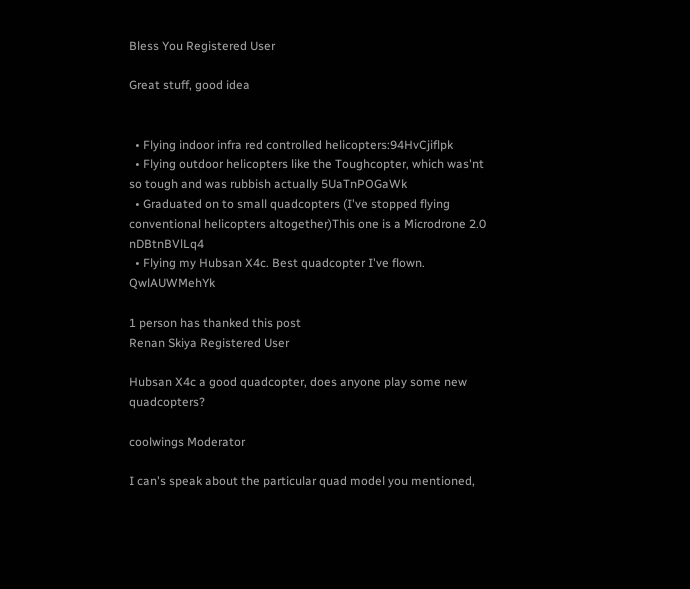Bless You Registered User

Great stuff, good idea


  • Flying indoor infra red controlled helicopters:94HvCjiflpk
  • Flying outdoor helicopters like the Toughcopter, which was'nt so tough and was rubbish actually 5UaTnPOGaWk
  • Graduated on to small quadcopters (I've stopped flying conventional helicopters altogether)This one is a Microdrone 2.0 nDBtnBVlLq4
  • Flying my Hubsan X4c. Best quadcopter I've flown. QwlAUWMehYk

1 person has thanked this post
Renan Skiya Registered User

Hubsan X4c a good quadcopter, does anyone play some new quadcopters?

coolwings Moderator

I can's speak about the particular quad model you mentioned,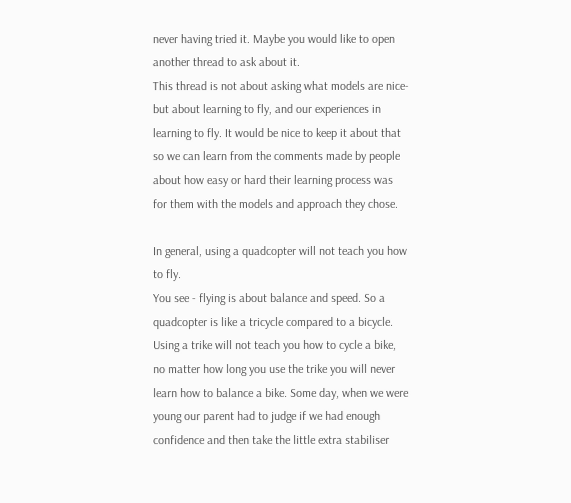never having tried it. Maybe you would like to open another thread to ask about it.
This thread is not about asking what models are nice- but about learning to fly, and our experiences in learning to fly. It would be nice to keep it about that so we can learn from the comments made by people about how easy or hard their learning process was for them with the models and approach they chose.

In general, using a quadcopter will not teach you how to fly.
You see - flying is about balance and speed. So a quadcopter is like a tricycle compared to a bicycle. Using a trike will not teach you how to cycle a bike, no matter how long you use the trike you will never learn how to balance a bike. Some day, when we were young our parent had to judge if we had enough confidence and then take the little extra stabiliser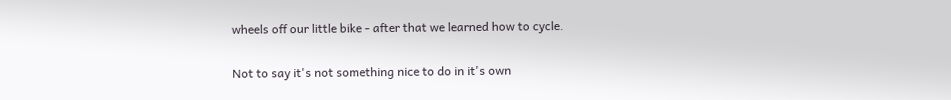wheels off our little bike - after that we learned how to cycle.

Not to say it's not something nice to do in it's own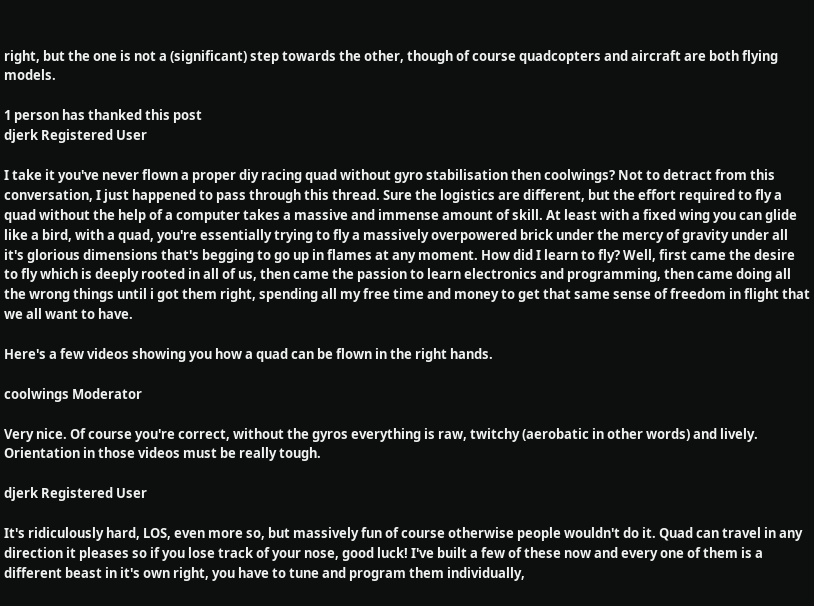right, but the one is not a (significant) step towards the other, though of course quadcopters and aircraft are both flying models.

1 person has thanked this post
djerk Registered User

I take it you've never flown a proper diy racing quad without gyro stabilisation then coolwings? Not to detract from this conversation, I just happened to pass through this thread. Sure the logistics are different, but the effort required to fly a quad without the help of a computer takes a massive and immense amount of skill. At least with a fixed wing you can glide like a bird, with a quad, you're essentially trying to fly a massively overpowered brick under the mercy of gravity under all it's glorious dimensions that's begging to go up in flames at any moment. How did I learn to fly? Well, first came the desire to fly which is deeply rooted in all of us, then came the passion to learn electronics and programming, then came doing all the wrong things until i got them right, spending all my free time and money to get that same sense of freedom in flight that we all want to have.

Here's a few videos showing you how a quad can be flown in the right hands.

coolwings Moderator

Very nice. Of course you're correct, without the gyros everything is raw, twitchy (aerobatic in other words) and lively.
Orientation in those videos must be really tough.

djerk Registered User

It's ridiculously hard, LOS, even more so, but massively fun of course otherwise people wouldn't do it. Quad can travel in any direction it pleases so if you lose track of your nose, good luck! I've built a few of these now and every one of them is a different beast in it's own right, you have to tune and program them individually,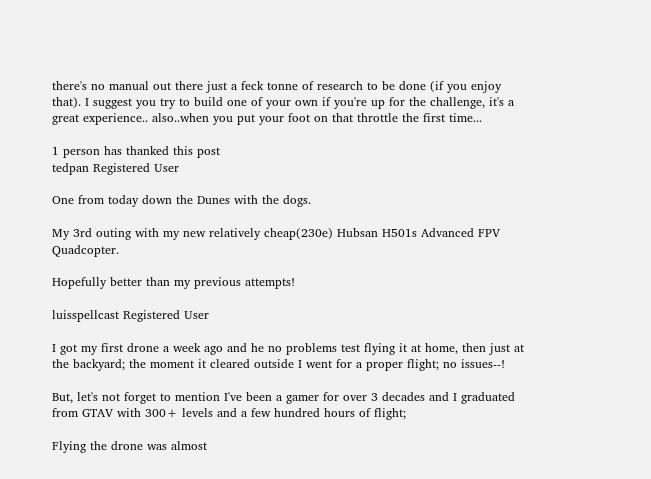there's no manual out there just a feck tonne of research to be done (if you enjoy that). I suggest you try to build one of your own if you're up for the challenge, it's a great experience.. also..when you put your foot on that throttle the first time...

1 person has thanked this post
tedpan Registered User

One from today down the Dunes with the dogs.

My 3rd outing with my new relatively cheap(230e) Hubsan H501s Advanced FPV Quadcopter.

Hopefully better than my previous attempts!

luisspellcast Registered User

I got my first drone a week ago and he no problems test flying it at home, then just at the backyard; the moment it cleared outside I went for a proper flight; no issues--!

But, let's not forget to mention I've been a gamer for over 3 decades and I graduated from GTAV with 300+ levels and a few hundred hours of flight;

Flying the drone was almost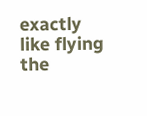exactly like flying the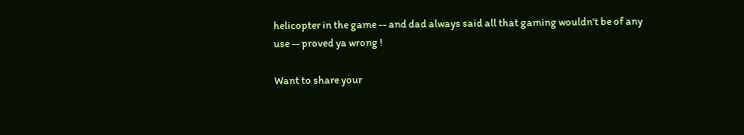helicopter in the game -- and dad always said all that gaming wouldn't be of any use -- proved ya wrong !

Want to share your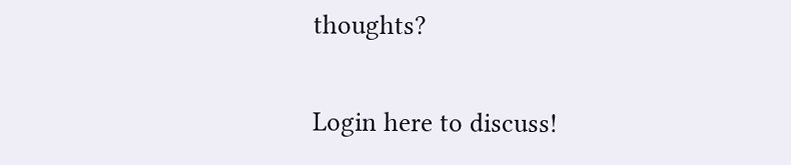thoughts?

Login here to discuss!